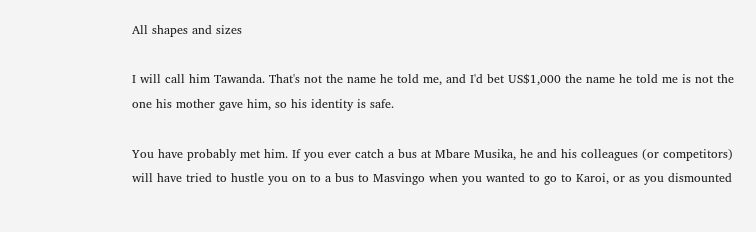All shapes and sizes

I will call him Tawanda. That's not the name he told me, and I'd bet US$1,000 the name he told me is not the one his mother gave him, so his identity is safe.

You have probably met him. If you ever catch a bus at Mbare Musika, he and his colleagues (or competitors) will have tried to hustle you on to a bus to Masvingo when you wanted to go to Karoi, or as you dismounted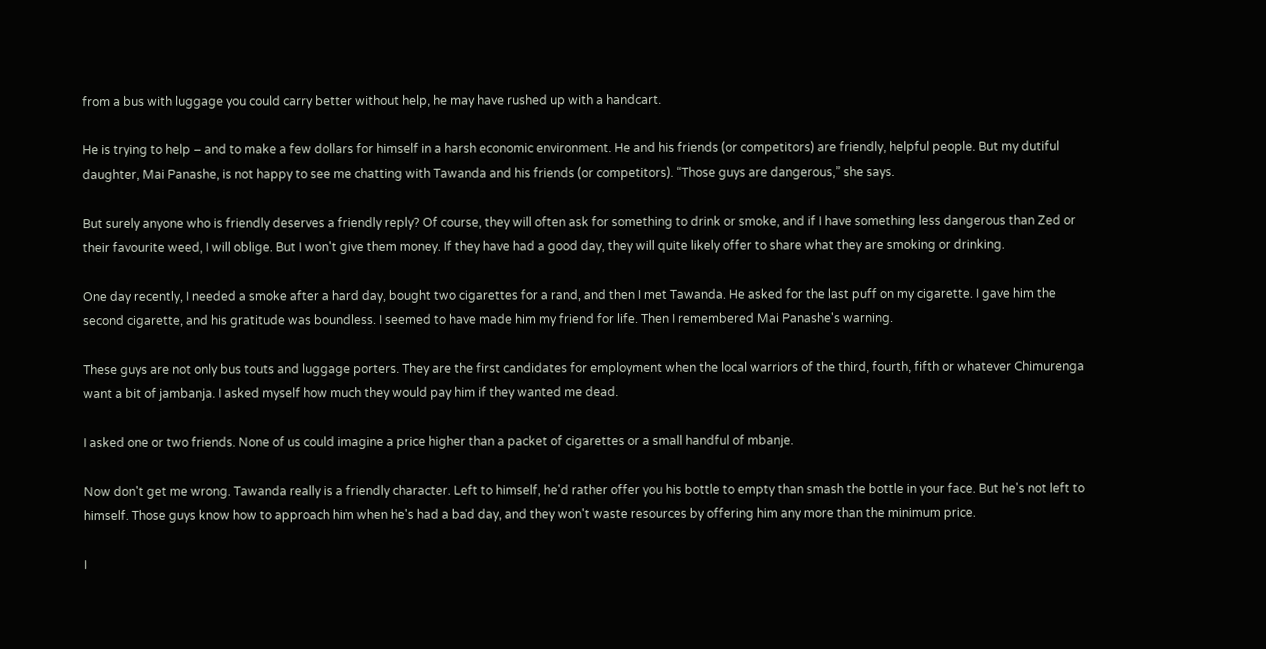from a bus with luggage you could carry better without help, he may have rushed up with a handcart.

He is trying to help – and to make a few dollars for himself in a harsh economic environment. He and his friends (or competitors) are friendly, helpful people. But my dutiful daughter, Mai Panashe, is not happy to see me chatting with Tawanda and his friends (or competitors). “Those guys are dangerous,” she says.

But surely anyone who is friendly deserves a friendly reply? Of course, they will often ask for something to drink or smoke, and if I have something less dangerous than Zed or their favourite weed, I will oblige. But I won't give them money. If they have had a good day, they will quite likely offer to share what they are smoking or drinking.

One day recently, I needed a smoke after a hard day, bought two cigarettes for a rand, and then I met Tawanda. He asked for the last puff on my cigarette. I gave him the second cigarette, and his gratitude was boundless. I seemed to have made him my friend for life. Then I remembered Mai Panashe's warning.

These guys are not only bus touts and luggage porters. They are the first candidates for employment when the local warriors of the third, fourth, fifth or whatever Chimurenga want a bit of jambanja. I asked myself how much they would pay him if they wanted me dead.

I asked one or two friends. None of us could imagine a price higher than a packet of cigarettes or a small handful of mbanje.

Now don't get me wrong. Tawanda really is a friendly character. Left to himself, he'd rather offer you his bottle to empty than smash the bottle in your face. But he's not left to himself. Those guys know how to approach him when he's had a bad day, and they won't waste resources by offering him any more than the minimum price.

I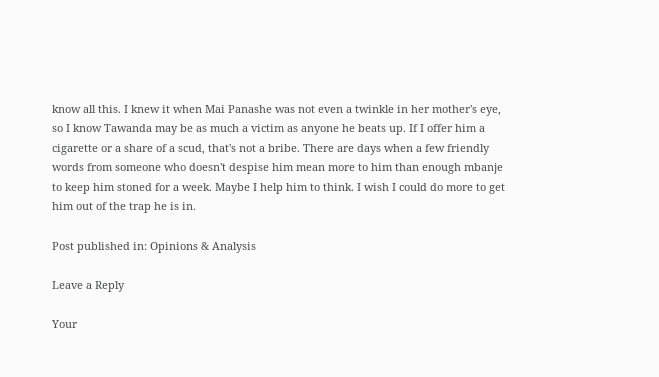know all this. I knew it when Mai Panashe was not even a twinkle in her mother's eye, so I know Tawanda may be as much a victim as anyone he beats up. If I offer him a cigarette or a share of a scud, that's not a bribe. There are days when a few friendly words from someone who doesn't despise him mean more to him than enough mbanje to keep him stoned for a week. Maybe I help him to think. I wish I could do more to get him out of the trap he is in.

Post published in: Opinions & Analysis

Leave a Reply

Your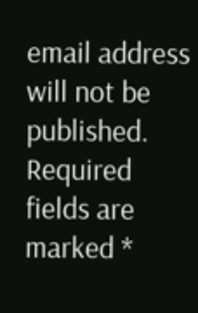email address will not be published. Required fields are marked *